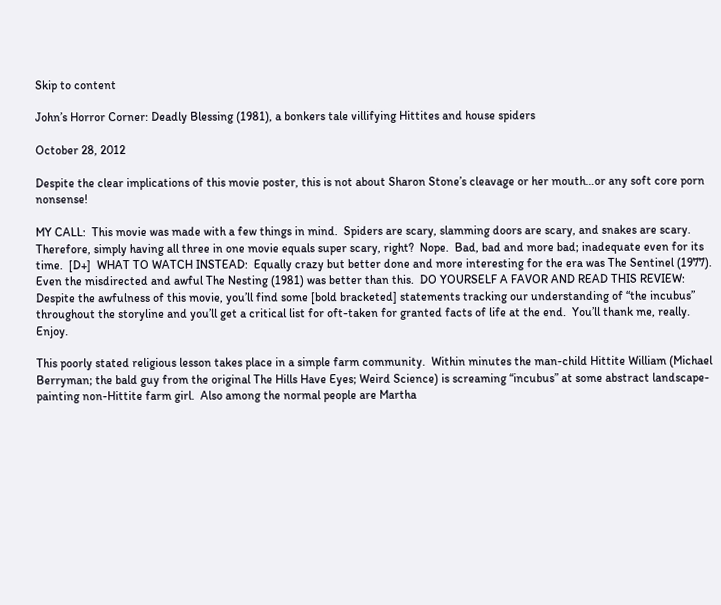Skip to content

John’s Horror Corner: Deadly Blessing (1981), a bonkers tale villifying Hittites and house spiders

October 28, 2012

Despite the clear implications of this movie poster, this is not about Sharon Stone’s cleavage or her mouth…or any soft core porn nonsense!

MY CALL:  This movie was made with a few things in mind.  Spiders are scary, slamming doors are scary, and snakes are scary.  Therefore, simply having all three in one movie equals super scary, right?  Nope.  Bad, bad and more bad; inadequate even for its time.  [D+]  WHAT TO WATCH INSTEAD:  Equally crazy but better done and more interesting for the era was The Sentinel (1977).  Even the misdirected and awful The Nesting (1981) was better than this.  DO YOURSELF A FAVOR AND READ THIS REVIEW:  Despite the awfulness of this movie, you’ll find some [bold bracketed] statements tracking our understanding of “the incubus” throughout the storyline and you’ll get a critical list for oft-taken for granted facts of life at the end.  You’ll thank me, really.  Enjoy.

This poorly stated religious lesson takes place in a simple farm community.  Within minutes the man-child Hittite William (Michael Berryman; the bald guy from the original The Hills Have Eyes; Weird Science) is screaming “incubus” at some abstract landscape-painting non-Hittite farm girl.  Also among the normal people are Martha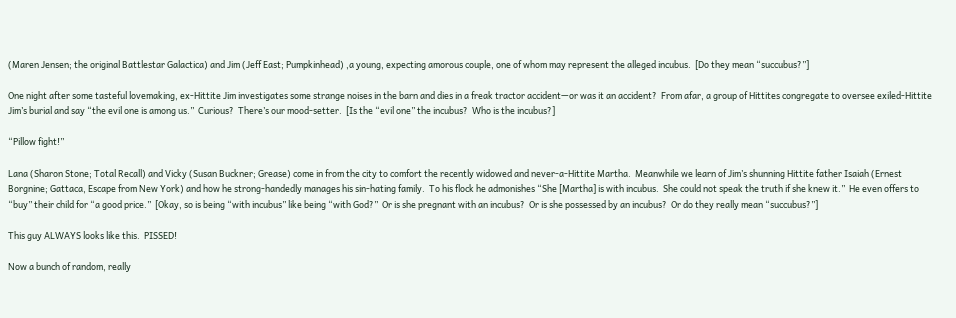(Maren Jensen; the original Battlestar Galactica) and Jim (Jeff East; Pumpkinhead) ,a young, expecting amorous couple, one of whom may represent the alleged incubus.  [Do they mean “succubus?”]

One night after some tasteful lovemaking, ex-Hittite Jim investigates some strange noises in the barn and dies in a freak tractor accident—or was it an accident?  From afar, a group of Hittites congregate to oversee exiled-Hittite Jim’s burial and say “the evil one is among us.”  Curious?  There’s our mood-setter.  [Is the “evil one” the incubus?  Who is the incubus?]

“Pillow fight!”

Lana (Sharon Stone; Total Recall) and Vicky (Susan Buckner; Grease) come in from the city to comfort the recently widowed and never-a-Hittite Martha.  Meanwhile we learn of Jim’s shunning Hittite father Isaiah (Ernest Borgnine; Gattaca, Escape from New York) and how he strong-handedly manages his sin-hating family.  To his flock he admonishes “She [Martha] is with incubus.  She could not speak the truth if she knew it.”  He even offers to “buy” their child for “a good price.”  [Okay, so is being “with incubus” like being “with God?”  Or is she pregnant with an incubus?  Or is she possessed by an incubus?  Or do they really mean “succubus?”]

This guy ALWAYS looks like this.  PISSED!

Now a bunch of random, really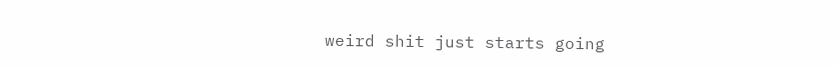weird shit just starts going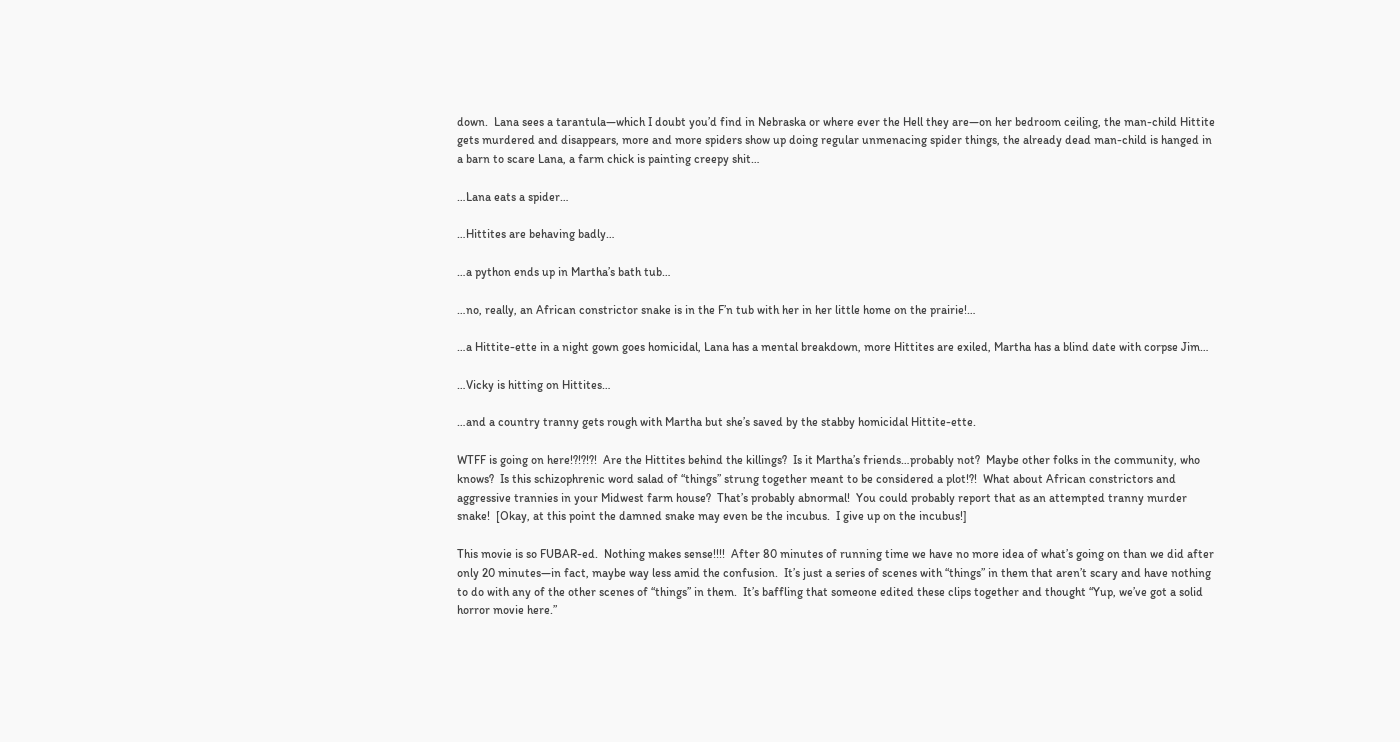down.  Lana sees a tarantula—which I doubt you’d find in Nebraska or where ever the Hell they are—on her bedroom ceiling, the man-child Hittite gets murdered and disappears, more and more spiders show up doing regular unmenacing spider things, the already dead man-child is hanged in a barn to scare Lana, a farm chick is painting creepy shit…

…Lana eats a spider…

…Hittites are behaving badly…

…a python ends up in Martha’s bath tub…

…no, really, an African constrictor snake is in the F’n tub with her in her little home on the prairie!…

…a Hittite-ette in a night gown goes homicidal, Lana has a mental breakdown, more Hittites are exiled, Martha has a blind date with corpse Jim…

…Vicky is hitting on Hittites…

…and a country tranny gets rough with Martha but she’s saved by the stabby homicidal Hittite-ette.

WTFF is going on here!?!?!?!  Are the Hittites behind the killings?  Is it Martha’s friends…probably not?  Maybe other folks in the community, who knows?  Is this schizophrenic word salad of “things” strung together meant to be considered a plot!?!  What about African constrictors and aggressive trannies in your Midwest farm house?  That’s probably abnormal!  You could probably report that as an attempted tranny murder snake!  [Okay, at this point the damned snake may even be the incubus.  I give up on the incubus!]

This movie is so FUBAR-ed.  Nothing makes sense!!!!  After 80 minutes of running time we have no more idea of what’s going on than we did after only 20 minutes—in fact, maybe way less amid the confusion.  It’s just a series of scenes with “things” in them that aren’t scary and have nothing to do with any of the other scenes of “things” in them.  It’s baffling that someone edited these clips together and thought “Yup, we’ve got a solid horror movie here.”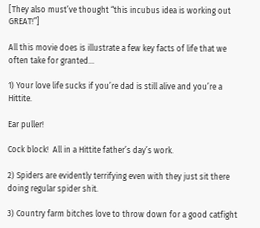[They also must’ve thought “this incubus idea is working out GREAT!”]

All this movie does is illustrate a few key facts of life that we often take for granted…

1) Your love life sucks if you’re dad is still alive and you’re a Hittite.

Ear puller!

Cock block!  All in a Hittite father’s day’s work.

2) Spiders are evidently terrifying even with they just sit there doing regular spider shit.

3) Country farm bitches love to throw down for a good catfight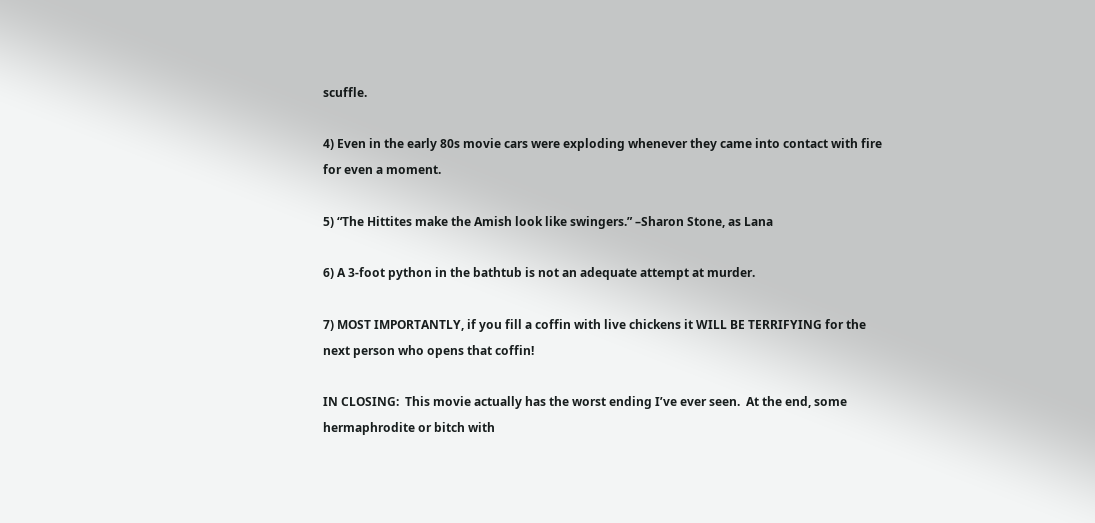scuffle.

4) Even in the early 80s movie cars were exploding whenever they came into contact with fire for even a moment.

5) “The Hittites make the Amish look like swingers.” –Sharon Stone, as Lana

6) A 3-foot python in the bathtub is not an adequate attempt at murder.

7) MOST IMPORTANTLY, if you fill a coffin with live chickens it WILL BE TERRIFYING for the next person who opens that coffin!

IN CLOSING:  This movie actually has the worst ending I’ve ever seen.  At the end, some hermaphrodite or bitch with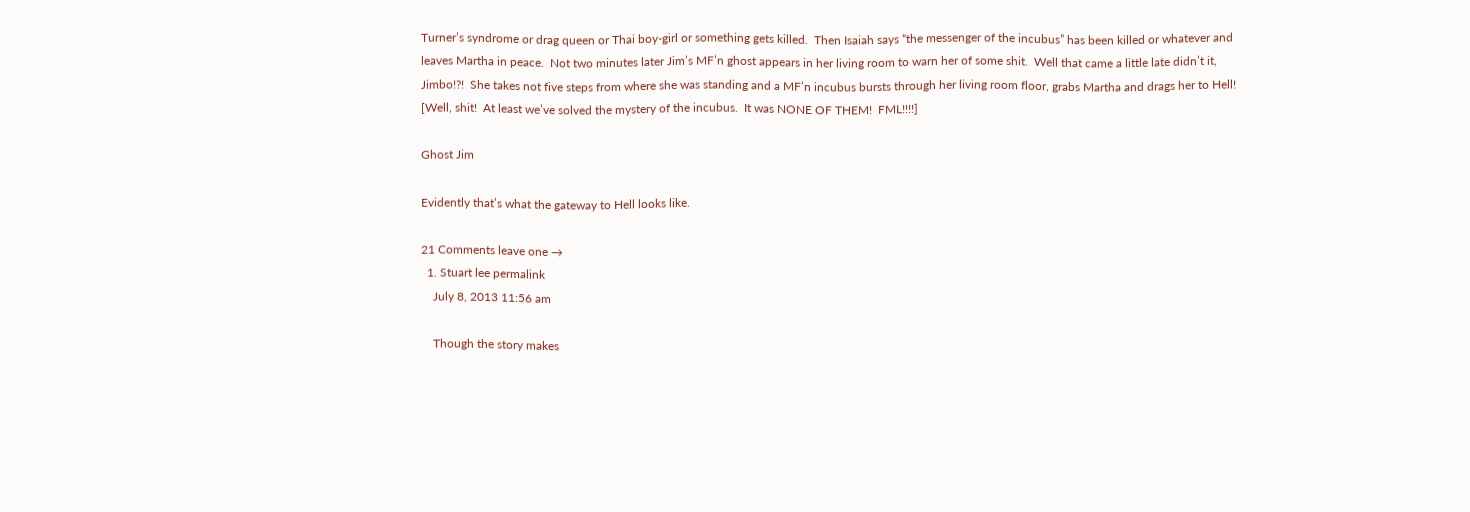Turner’s syndrome or drag queen or Thai boy-girl or something gets killed.  Then Isaiah says “the messenger of the incubus” has been killed or whatever and leaves Martha in peace.  Not two minutes later Jim’s MF’n ghost appears in her living room to warn her of some shit.  Well that came a little late didn’t it, Jimbo!?!  She takes not five steps from where she was standing and a MF’n incubus bursts through her living room floor, grabs Martha and drags her to Hell!  [Well, shit!  At least we’ve solved the mystery of the incubus.  It was NONE OF THEM!  FML!!!!]

Ghost Jim

Evidently that’s what the gateway to Hell looks like.

21 Comments leave one →
  1. Stuart lee permalink
    July 8, 2013 11:56 am

    Though the story makes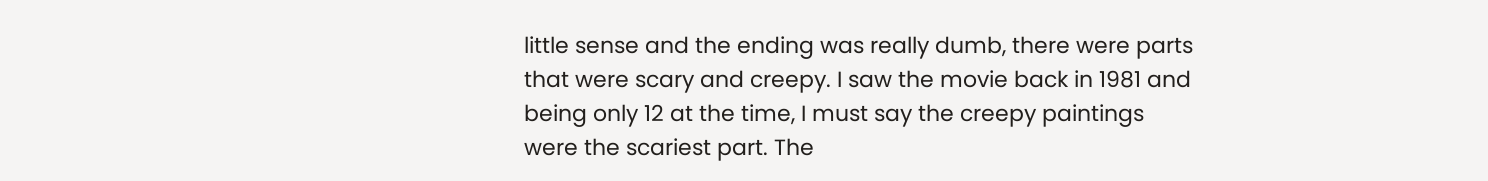little sense and the ending was really dumb, there were parts that were scary and creepy. I saw the movie back in 1981 and being only 12 at the time, I must say the creepy paintings were the scariest part. The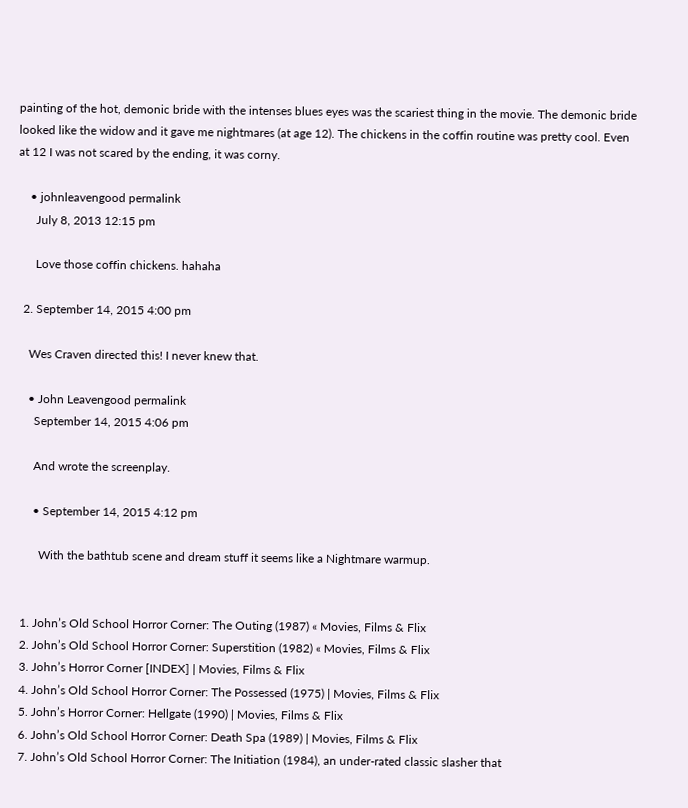painting of the hot, demonic bride with the intenses blues eyes was the scariest thing in the movie. The demonic bride looked like the widow and it gave me nightmares (at age 12). The chickens in the coffin routine was pretty cool. Even at 12 I was not scared by the ending, it was corny.

    • johnleavengood permalink
      July 8, 2013 12:15 pm

      Love those coffin chickens. hahaha

  2. September 14, 2015 4:00 pm

    Wes Craven directed this! I never knew that.

    • John Leavengood permalink
      September 14, 2015 4:06 pm

      And wrote the screenplay.

      • September 14, 2015 4:12 pm

        With the bathtub scene and dream stuff it seems like a Nightmare warmup.


  1. John’s Old School Horror Corner: The Outing (1987) « Movies, Films & Flix
  2. John’s Old School Horror Corner: Superstition (1982) « Movies, Films & Flix
  3. John’s Horror Corner [INDEX] | Movies, Films & Flix
  4. John’s Old School Horror Corner: The Possessed (1975) | Movies, Films & Flix
  5. John’s Horror Corner: Hellgate (1990) | Movies, Films & Flix
  6. John’s Old School Horror Corner: Death Spa (1989) | Movies, Films & Flix
  7. John’s Old School Horror Corner: The Initiation (1984), an under-rated classic slasher that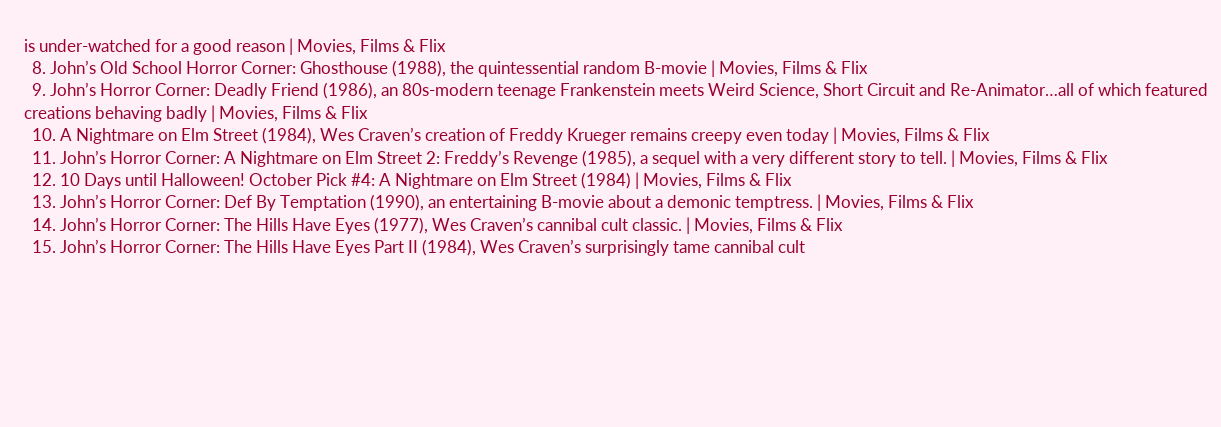is under-watched for a good reason | Movies, Films & Flix
  8. John’s Old School Horror Corner: Ghosthouse (1988), the quintessential random B-movie | Movies, Films & Flix
  9. John’s Horror Corner: Deadly Friend (1986), an 80s-modern teenage Frankenstein meets Weird Science, Short Circuit and Re-Animator…all of which featured creations behaving badly | Movies, Films & Flix
  10. A Nightmare on Elm Street (1984), Wes Craven’s creation of Freddy Krueger remains creepy even today | Movies, Films & Flix
  11. John’s Horror Corner: A Nightmare on Elm Street 2: Freddy’s Revenge (1985), a sequel with a very different story to tell. | Movies, Films & Flix
  12. 10 Days until Halloween! October Pick #4: A Nightmare on Elm Street (1984) | Movies, Films & Flix
  13. John’s Horror Corner: Def By Temptation (1990), an entertaining B-movie about a demonic temptress. | Movies, Films & Flix
  14. John’s Horror Corner: The Hills Have Eyes (1977), Wes Craven’s cannibal cult classic. | Movies, Films & Flix
  15. John’s Horror Corner: The Hills Have Eyes Part II (1984), Wes Craven’s surprisingly tame cannibal cult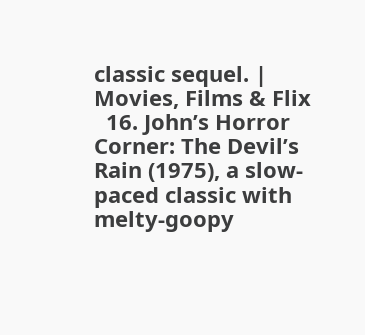classic sequel. | Movies, Films & Flix
  16. John’s Horror Corner: The Devil’s Rain (1975), a slow-paced classic with melty-goopy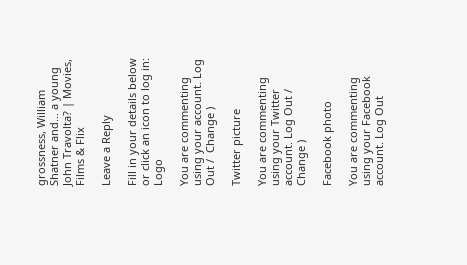grossness, William Shatner and… a young John Travolta? | Movies, Films & Flix

Leave a Reply

Fill in your details below or click an icon to log in: Logo

You are commenting using your account. Log Out /  Change )

Twitter picture

You are commenting using your Twitter account. Log Out /  Change )

Facebook photo

You are commenting using your Facebook account. Log Out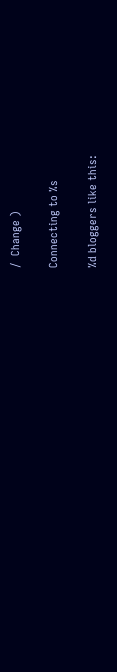/  Change )

Connecting to %s

%d bloggers like this: